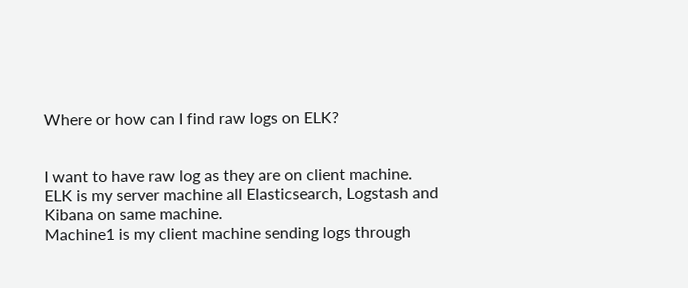Where or how can I find raw logs on ELK?


I want to have raw log as they are on client machine.
ELK is my server machine all Elasticsearch, Logstash and Kibana on same machine.
Machine1 is my client machine sending logs through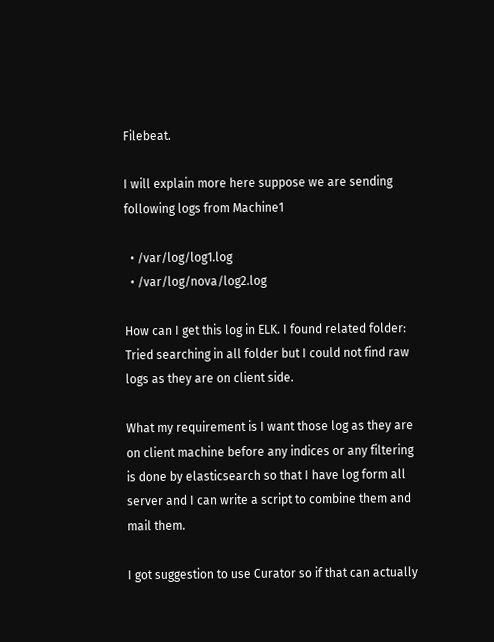Filebeat.

I will explain more here suppose we are sending following logs from Machine1

  • /var/log/log1.log
  • /var/log/nova/log2.log

How can I get this log in ELK. I found related folder:
Tried searching in all folder but I could not find raw logs as they are on client side.

What my requirement is I want those log as they are on client machine before any indices or any filtering is done by elasticsearch so that I have log form all server and I can write a script to combine them and mail them.

I got suggestion to use Curator so if that can actually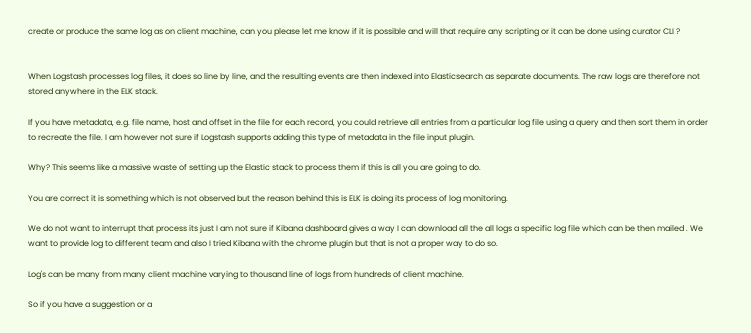create or produce the same log as on client machine, can you please let me know if it is possible and will that require any scripting or it can be done using curator CLI ?


When Logstash processes log files, it does so line by line, and the resulting events are then indexed into Elasticsearch as separate documents. The raw logs are therefore not stored anywhere in the ELK stack.

If you have metadata, e.g. file name, host and offset in the file for each record, you could retrieve all entries from a particular log file using a query and then sort them in order to recreate the file. I am however not sure if Logstash supports adding this type of metadata in the file input plugin.

Why? This seems like a massive waste of setting up the Elastic stack to process them if this is all you are going to do.

You are correct it is something which is not observed but the reason behind this is ELK is doing its process of log monitoring.

We do not want to interrupt that process its just I am not sure if Kibana dashboard gives a way I can download all the all logs a specific log file which can be then mailed . We want to provide log to different team and also I tried Kibana with the chrome plugin but that is not a proper way to do so.

Log's can be many from many client machine varying to thousand line of logs from hundreds of client machine.

So if you have a suggestion or a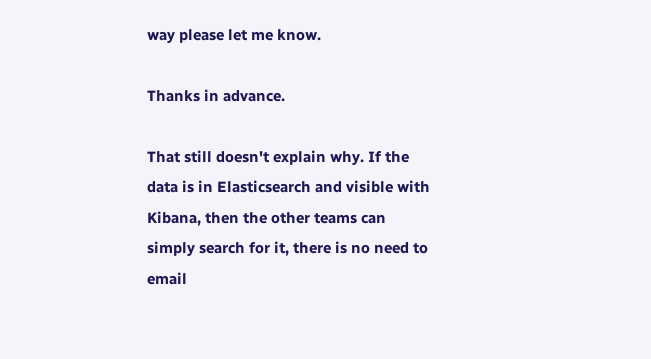way please let me know.

Thanks in advance.

That still doesn't explain why. If the data is in Elasticsearch and visible with Kibana, then the other teams can simply search for it, there is no need to email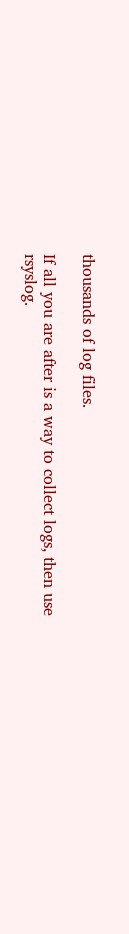thousands of log files.

If all you are after is a way to collect logs, then use rsyslog.